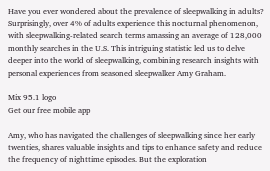Have you ever wondered about the prevalence of sleepwalking in adults? Surprisingly, over 4% of adults experience this nocturnal phenomenon, with sleepwalking-related search terms amassing an average of 128,000 monthly searches in the U.S. This intriguing statistic led us to delve deeper into the world of sleepwalking, combining research insights with personal experiences from seasoned sleepwalker Amy Graham.

Mix 95.1 logo
Get our free mobile app

Amy, who has navigated the challenges of sleepwalking since her early twenties, shares valuable insights and tips to enhance safety and reduce the frequency of nighttime episodes. But the exploration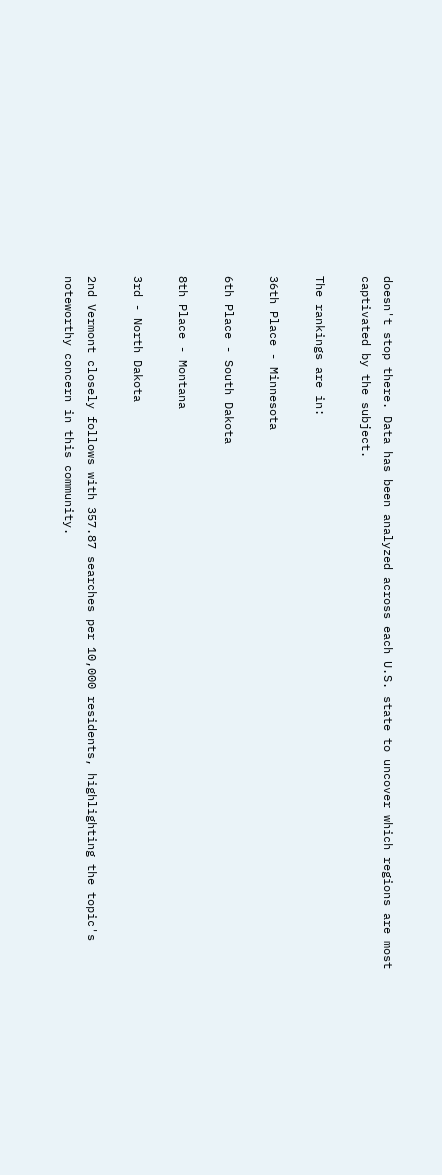doesn't stop there. Data has been analyzed across each U.S. state to uncover which regions are most captivated by the subject.

The rankings are in:

36th Place - Minnesota

6th Place - South Dakota

8th Place - Montana

3rd - North Dakota

2nd Vermont closely follows with 357.87 searches per 10,000 residents, highlighting the topic's noteworthy concern in this community.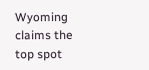Wyoming claims the top spot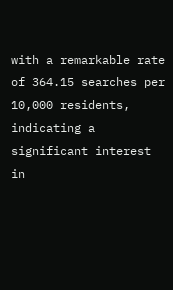with a remarkable rate of 364.15 searches per 10,000 residents, indicating a significant interest in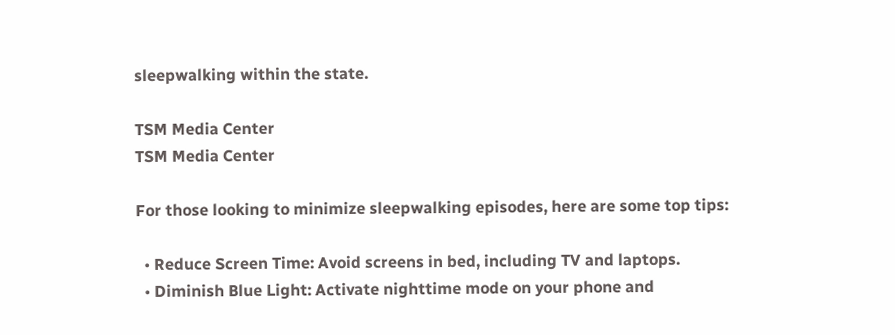sleepwalking within the state.

TSM Media Center
TSM Media Center

For those looking to minimize sleepwalking episodes, here are some top tips:

  • Reduce Screen Time: Avoid screens in bed, including TV and laptops.
  • Diminish Blue Light: Activate nighttime mode on your phone and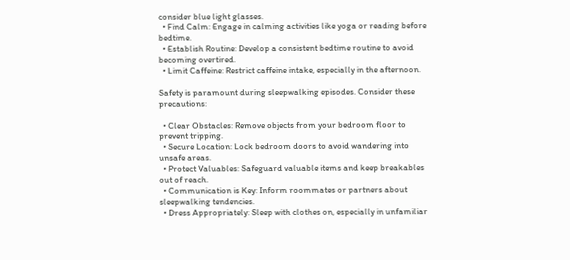consider blue light glasses.
  • Find Calm: Engage in calming activities like yoga or reading before bedtime.
  • Establish Routine: Develop a consistent bedtime routine to avoid becoming overtired.
  • Limit Caffeine: Restrict caffeine intake, especially in the afternoon.

Safety is paramount during sleepwalking episodes. Consider these precautions:

  • Clear Obstacles: Remove objects from your bedroom floor to prevent tripping.
  • Secure Location: Lock bedroom doors to avoid wandering into unsafe areas.
  • Protect Valuables: Safeguard valuable items and keep breakables out of reach.
  • Communication is Key: Inform roommates or partners about sleepwalking tendencies.
  • Dress Appropriately: Sleep with clothes on, especially in unfamiliar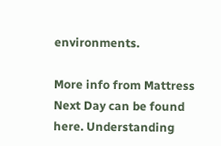environments.

More info from Mattress Next Day can be found here. Understanding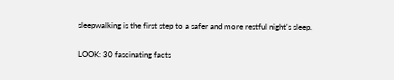sleepwalking is the first step to a safer and more restful night's sleep.

LOOK: 30 fascinating facts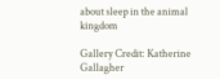about sleep in the animal kingdom

Gallery Credit: Katherine Gallagher